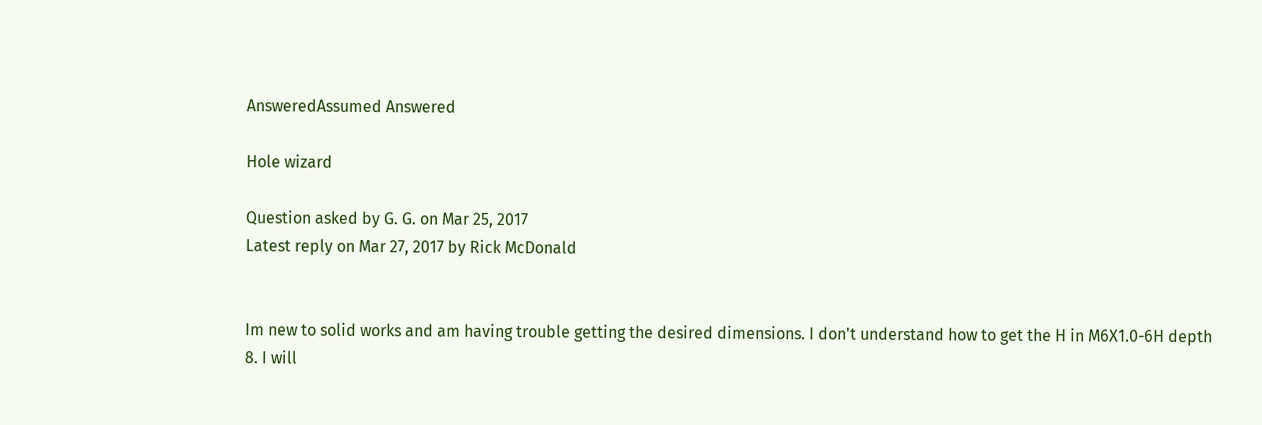AnsweredAssumed Answered

Hole wizard

Question asked by G. G. on Mar 25, 2017
Latest reply on Mar 27, 2017 by Rick McDonald


Im new to solid works and am having trouble getting the desired dimensions. I don't understand how to get the H in M6X1.0-6H depth 8. I will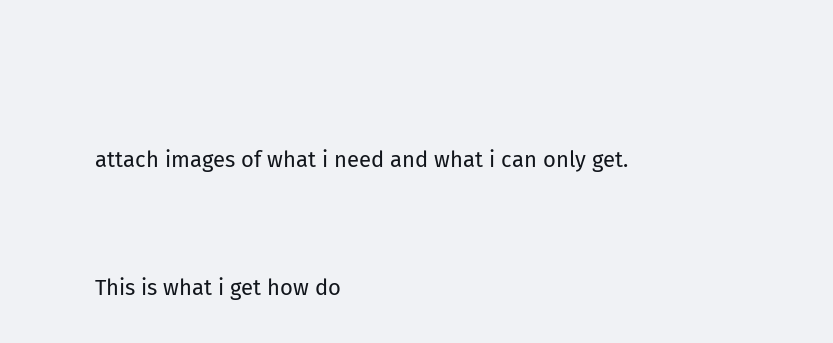attach images of what i need and what i can only get.


This is what i get how do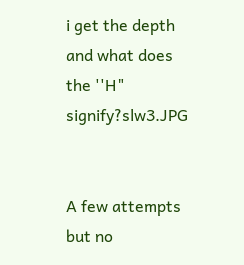i get the depth and what does the ''H" signify?slw3.JPG


A few attempts but no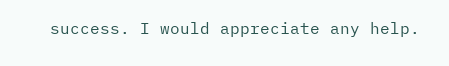success. I would appreciate any help.